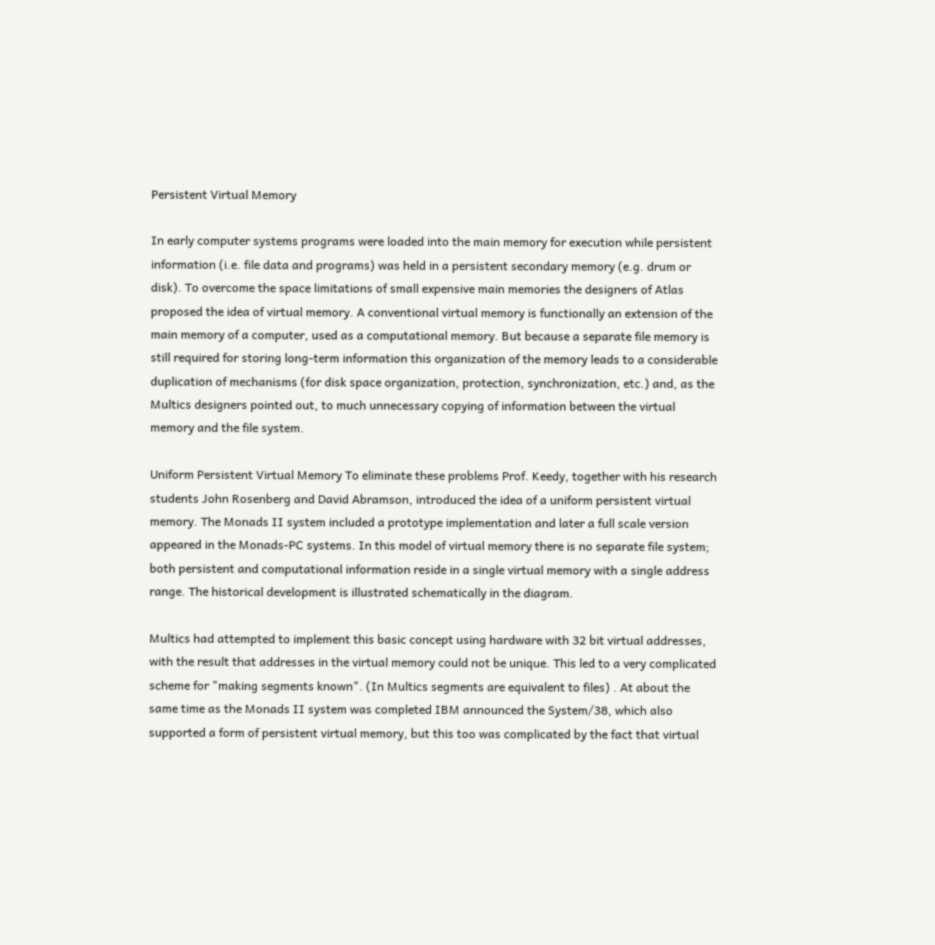Persistent Virtual Memory

In early computer systems programs were loaded into the main memory for execution while persistent information (i.e. file data and programs) was held in a persistent secondary memory (e.g. drum or disk). To overcome the space limitations of small expensive main memories the designers of Atlas proposed the idea of virtual memory. A conventional virtual memory is functionally an extension of the main memory of a computer, used as a computational memory. But because a separate file memory is still required for storing long-term information this organization of the memory leads to a considerable duplication of mechanisms (for disk space organization, protection, synchronization, etc.) and, as the Multics designers pointed out, to much unnecessary copying of information between the virtual memory and the file system.

Uniform Persistent Virtual Memory To eliminate these problems Prof. Keedy, together with his research students John Rosenberg and David Abramson, introduced the idea of a uniform persistent virtual memory. The Monads II system included a prototype implementation and later a full scale version appeared in the Monads-PC systems. In this model of virtual memory there is no separate file system; both persistent and computational information reside in a single virtual memory with a single address range. The historical development is illustrated schematically in the diagram.

Multics had attempted to implement this basic concept using hardware with 32 bit virtual addresses, with the result that addresses in the virtual memory could not be unique. This led to a very complicated scheme for "making segments known". (In Multics segments are equivalent to files) . At about the same time as the Monads II system was completed IBM announced the System/38, which also supported a form of persistent virtual memory, but this too was complicated by the fact that virtual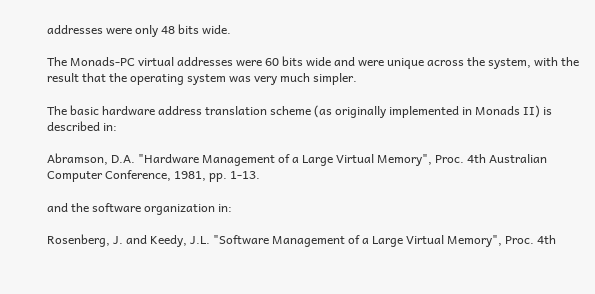addresses were only 48 bits wide.

The Monads-PC virtual addresses were 60 bits wide and were unique across the system, with the result that the operating system was very much simpler.

The basic hardware address translation scheme (as originally implemented in Monads II) is described in:

Abramson, D.A. "Hardware Management of a Large Virtual Memory", Proc. 4th Australian Computer Conference, 1981, pp. 1-13.

and the software organization in:

Rosenberg, J. and Keedy, J.L. "Software Management of a Large Virtual Memory", Proc. 4th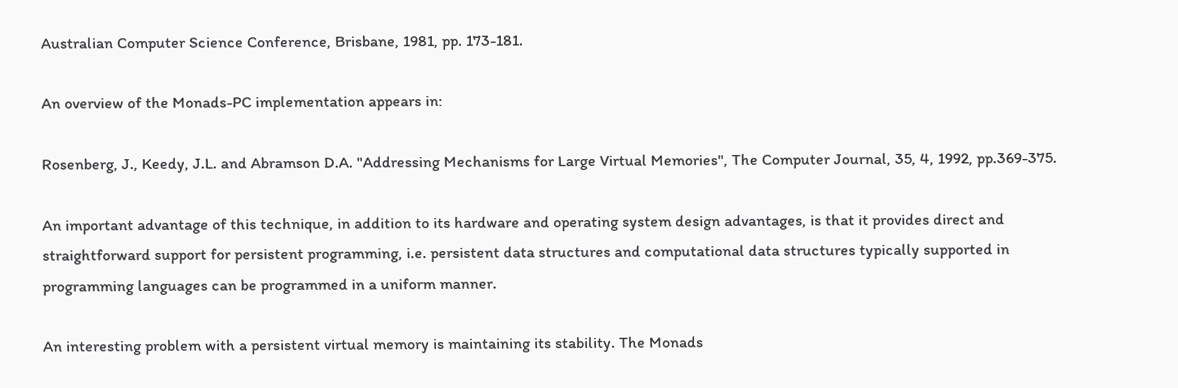Australian Computer Science Conference, Brisbane, 1981, pp. 173-181.

An overview of the Monads-PC implementation appears in:

Rosenberg, J., Keedy, J.L. and Abramson D.A. "Addressing Mechanisms for Large Virtual Memories", The Computer Journal, 35, 4, 1992, pp.369-375.

An important advantage of this technique, in addition to its hardware and operating system design advantages, is that it provides direct and straightforward support for persistent programming, i.e. persistent data structures and computational data structures typically supported in programming languages can be programmed in a uniform manner.

An interesting problem with a persistent virtual memory is maintaining its stability. The Monads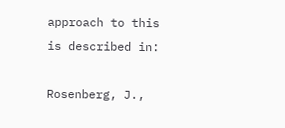approach to this is described in:

Rosenberg, J.,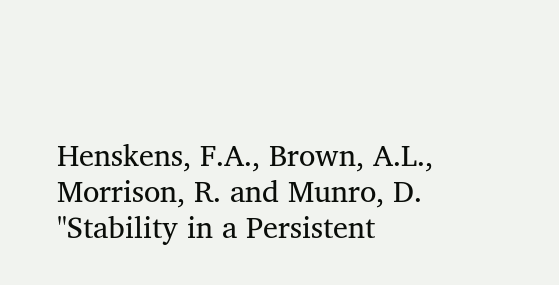Henskens, F.A., Brown, A.L., Morrison, R. and Munro, D. "Stability in a Persistent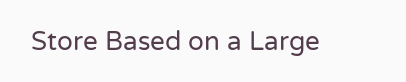Store Based on a Large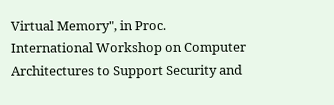Virtual Memory", in Proc. International Workshop on Computer Architectures to Support Security and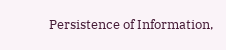Persistence of Information,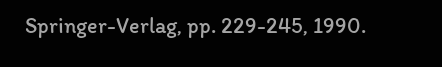Springer-Verlag, pp. 229-245, 1990.